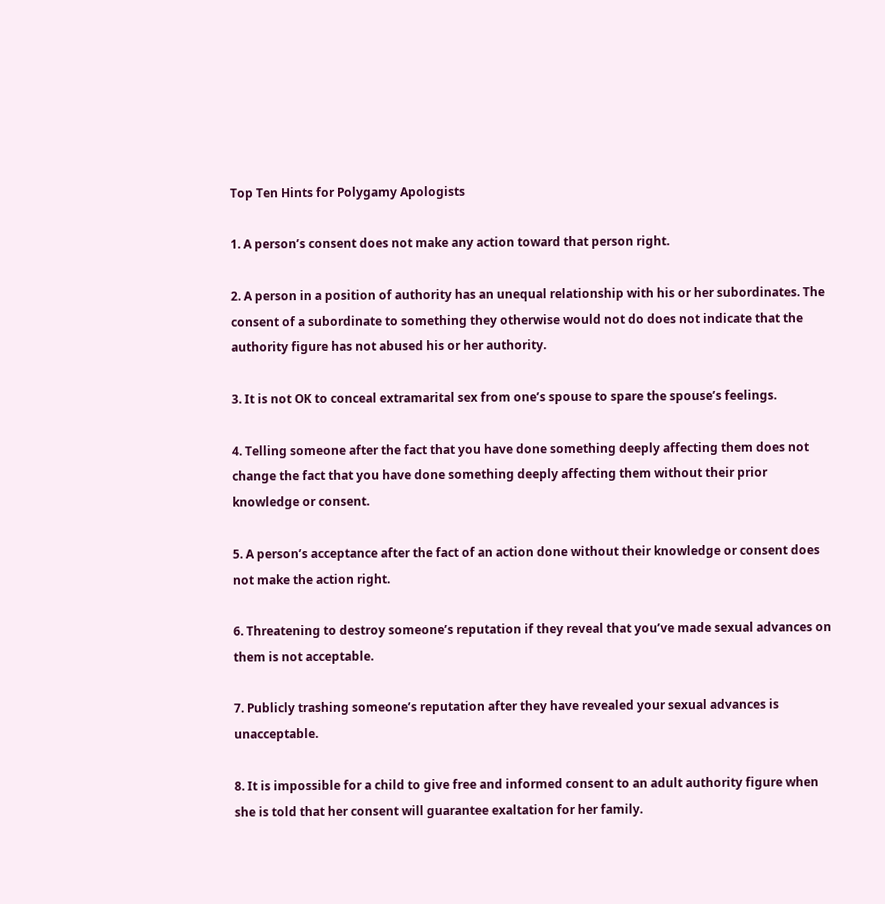Top Ten Hints for Polygamy Apologists

1. A person’s consent does not make any action toward that person right.

2. A person in a position of authority has an unequal relationship with his or her subordinates. The consent of a subordinate to something they otherwise would not do does not indicate that the authority figure has not abused his or her authority.

3. It is not OK to conceal extramarital sex from one’s spouse to spare the spouse’s feelings.

4. Telling someone after the fact that you have done something deeply affecting them does not change the fact that you have done something deeply affecting them without their prior knowledge or consent.

5. A person’s acceptance after the fact of an action done without their knowledge or consent does not make the action right.

6. Threatening to destroy someone’s reputation if they reveal that you’ve made sexual advances on them is not acceptable.

7. Publicly trashing someone’s reputation after they have revealed your sexual advances is unacceptable.

8. It is impossible for a child to give free and informed consent to an adult authority figure when she is told that her consent will guarantee exaltation for her family.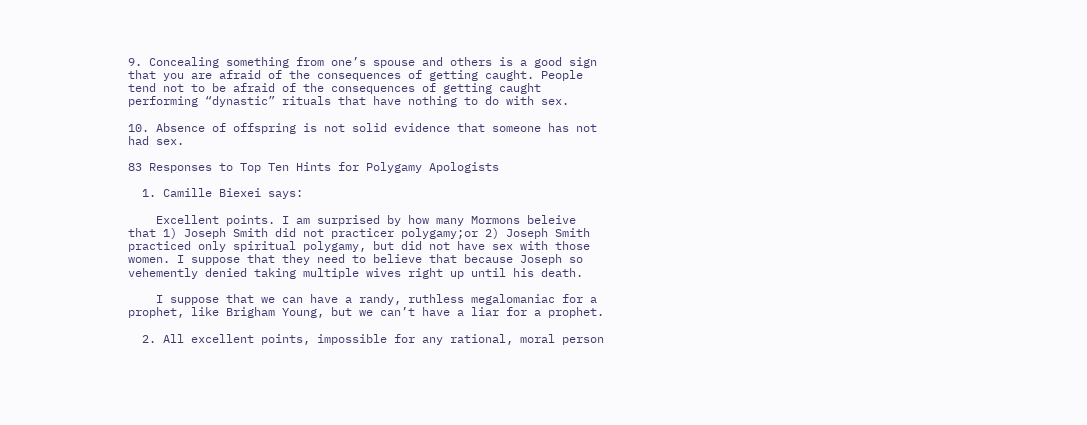9. Concealing something from one’s spouse and others is a good sign that you are afraid of the consequences of getting caught. People tend not to be afraid of the consequences of getting caught performing “dynastic” rituals that have nothing to do with sex.

10. Absence of offspring is not solid evidence that someone has not had sex.

83 Responses to Top Ten Hints for Polygamy Apologists

  1. Camille Biexei says:

    Excellent points. I am surprised by how many Mormons beleive that 1) Joseph Smith did not practicer polygamy;or 2) Joseph Smith practiced only spiritual polygamy, but did not have sex with those women. I suppose that they need to believe that because Joseph so vehemently denied taking multiple wives right up until his death.

    I suppose that we can have a randy, ruthless megalomaniac for a prophet, like Brigham Young, but we can’t have a liar for a prophet.

  2. All excellent points, impossible for any rational, moral person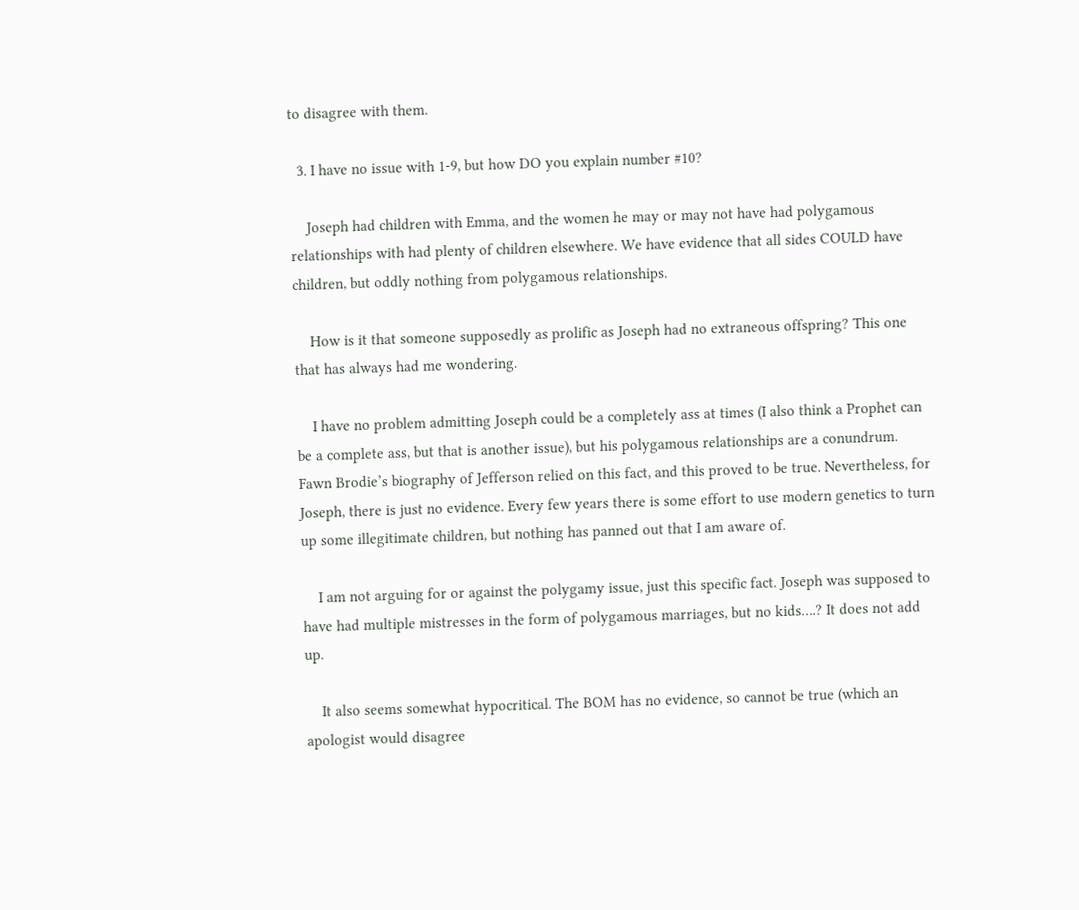to disagree with them.

  3. I have no issue with 1-9, but how DO you explain number #10?

    Joseph had children with Emma, and the women he may or may not have had polygamous relationships with had plenty of children elsewhere. We have evidence that all sides COULD have children, but oddly nothing from polygamous relationships.

    How is it that someone supposedly as prolific as Joseph had no extraneous offspring? This one that has always had me wondering.

    I have no problem admitting Joseph could be a completely ass at times (I also think a Prophet can be a complete ass, but that is another issue), but his polygamous relationships are a conundrum. Fawn Brodie’s biography of Jefferson relied on this fact, and this proved to be true. Nevertheless, for Joseph, there is just no evidence. Every few years there is some effort to use modern genetics to turn up some illegitimate children, but nothing has panned out that I am aware of.

    I am not arguing for or against the polygamy issue, just this specific fact. Joseph was supposed to have had multiple mistresses in the form of polygamous marriages, but no kids….? It does not add up.

    It also seems somewhat hypocritical. The BOM has no evidence, so cannot be true (which an apologist would disagree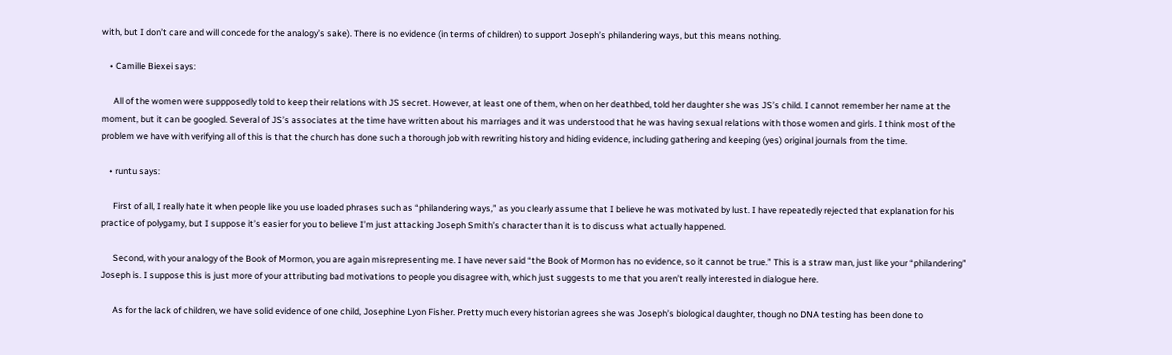with, but I don’t care and will concede for the analogy’s sake). There is no evidence (in terms of children) to support Joseph’s philandering ways, but this means nothing.

    • Camille Biexei says:

      All of the women were suppposedly told to keep their relations with JS secret. However, at least one of them, when on her deathbed, told her daughter she was JS’s child. I cannot remember her name at the moment, but it can be googled. Several of JS’s associates at the time have written about his marriages and it was understood that he was having sexual relations with those women and girls. I think most of the problem we have with verifying all of this is that the church has done such a thorough job with rewriting history and hiding evidence, including gathering and keeping (yes) original journals from the time.

    • runtu says:

      First of all, I really hate it when people like you use loaded phrases such as “philandering ways,” as you clearly assume that I believe he was motivated by lust. I have repeatedly rejected that explanation for his practice of polygamy, but I suppose it’s easier for you to believe I’m just attacking Joseph Smith’s character than it is to discuss what actually happened.

      Second, with your analogy of the Book of Mormon, you are again misrepresenting me. I have never said “the Book of Mormon has no evidence, so it cannot be true.” This is a straw man, just like your “philandering” Joseph is. I suppose this is just more of your attributing bad motivations to people you disagree with, which just suggests to me that you aren’t really interested in dialogue here.

      As for the lack of children, we have solid evidence of one child, Josephine Lyon Fisher. Pretty much every historian agrees she was Joseph’s biological daughter, though no DNA testing has been done to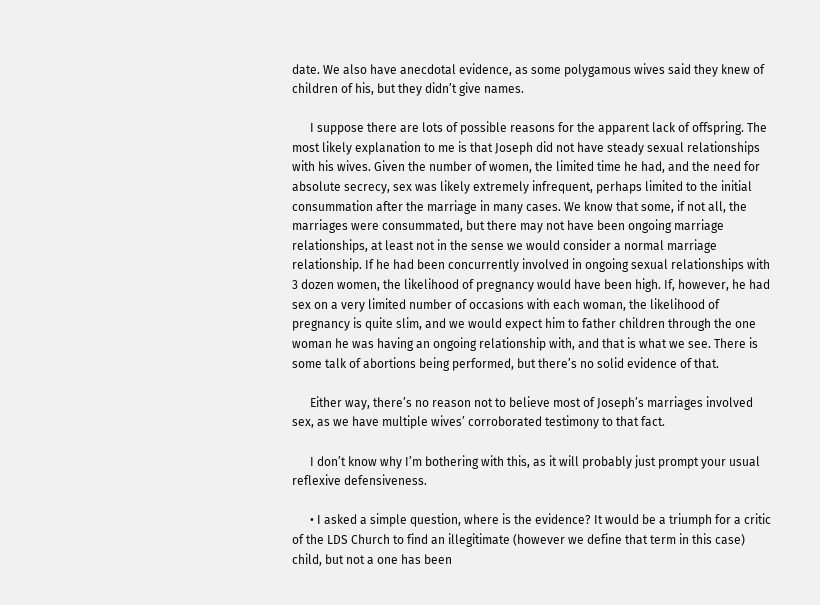date. We also have anecdotal evidence, as some polygamous wives said they knew of children of his, but they didn’t give names.

      I suppose there are lots of possible reasons for the apparent lack of offspring. The most likely explanation to me is that Joseph did not have steady sexual relationships with his wives. Given the number of women, the limited time he had, and the need for absolute secrecy, sex was likely extremely infrequent, perhaps limited to the initial consummation after the marriage in many cases. We know that some, if not all, the marriages were consummated, but there may not have been ongoing marriage relationships, at least not in the sense we would consider a normal marriage relationship. If he had been concurrently involved in ongoing sexual relationships with 3 dozen women, the likelihood of pregnancy would have been high. If, however, he had sex on a very limited number of occasions with each woman, the likelihood of pregnancy is quite slim, and we would expect him to father children through the one woman he was having an ongoing relationship with, and that is what we see. There is some talk of abortions being performed, but there’s no solid evidence of that.

      Either way, there’s no reason not to believe most of Joseph’s marriages involved sex, as we have multiple wives’ corroborated testimony to that fact.

      I don’t know why I’m bothering with this, as it will probably just prompt your usual reflexive defensiveness.

      • I asked a simple question, where is the evidence? It would be a triumph for a critic of the LDS Church to find an illegitimate (however we define that term in this case) child, but not a one has been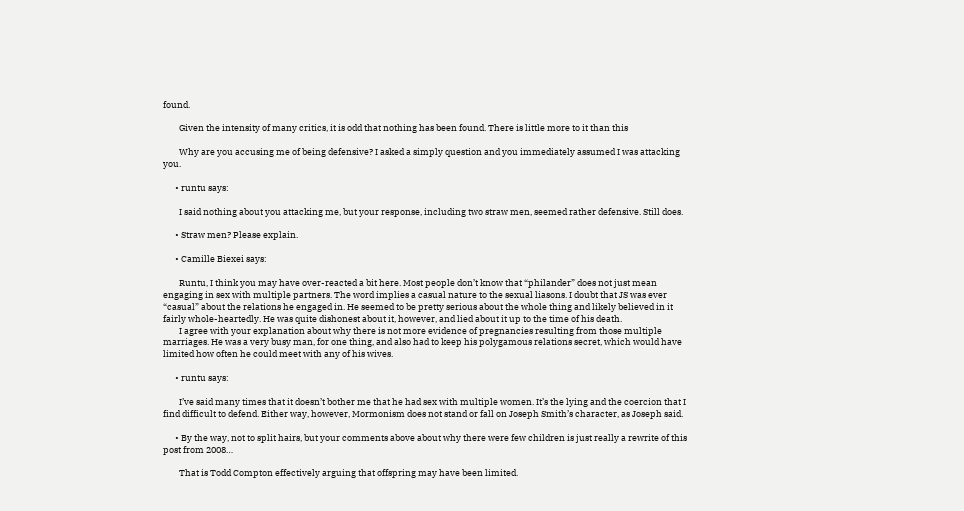found.

        Given the intensity of many critics, it is odd that nothing has been found. There is little more to it than this

        Why are you accusing me of being defensive? I asked a simply question and you immediately assumed I was attacking you.

      • runtu says:

        I said nothing about you attacking me, but your response, including two straw men, seemed rather defensive. Still does.

      • Straw men? Please explain.

      • Camille Biexei says:

        Runtu, I think you may have over-reacted a bit here. Most people don’t know that “philander” does not just mean engaging in sex with multiple partners. The word implies a casual nature to the sexual liasons. I doubt that JS was ever “casual” about the relations he engaged in. He seemed to be pretty serious about the whole thing and likely believed in it fairly whole-heartedly. He was quite dishonest about it, however, and lied about it up to the time of his death.
        I agree with your explanation about why there is not more evidence of pregnancies resulting from those multiple marriages. He was a very busy man, for one thing, and also had to keep his polygamous relations secret, which would have limited how often he could meet with any of his wives.

      • runtu says:

        I’ve said many times that it doesn’t bother me that he had sex with multiple women. It’s the lying and the coercion that I find difficult to defend. Either way, however, Mormonism does not stand or fall on Joseph Smith’s character, as Joseph said.

      • By the way, not to split hairs, but your comments above about why there were few children is just really a rewrite of this post from 2008…

        That is Todd Compton effectively arguing that offspring may have been limited.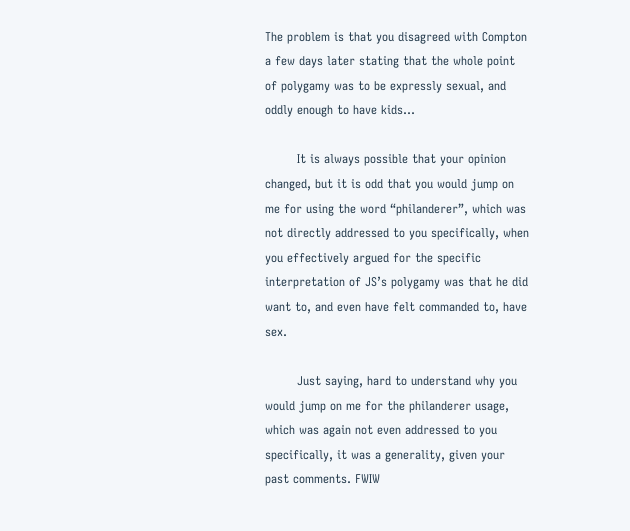The problem is that you disagreed with Compton a few days later stating that the whole point of polygamy was to be expressly sexual, and oddly enough to have kids…

        It is always possible that your opinion changed, but it is odd that you would jump on me for using the word “philanderer”, which was not directly addressed to you specifically, when you effectively argued for the specific interpretation of JS’s polygamy was that he did want to, and even have felt commanded to, have sex.

        Just saying, hard to understand why you would jump on me for the philanderer usage, which was again not even addressed to you specifically, it was a generality, given your past comments. FWIW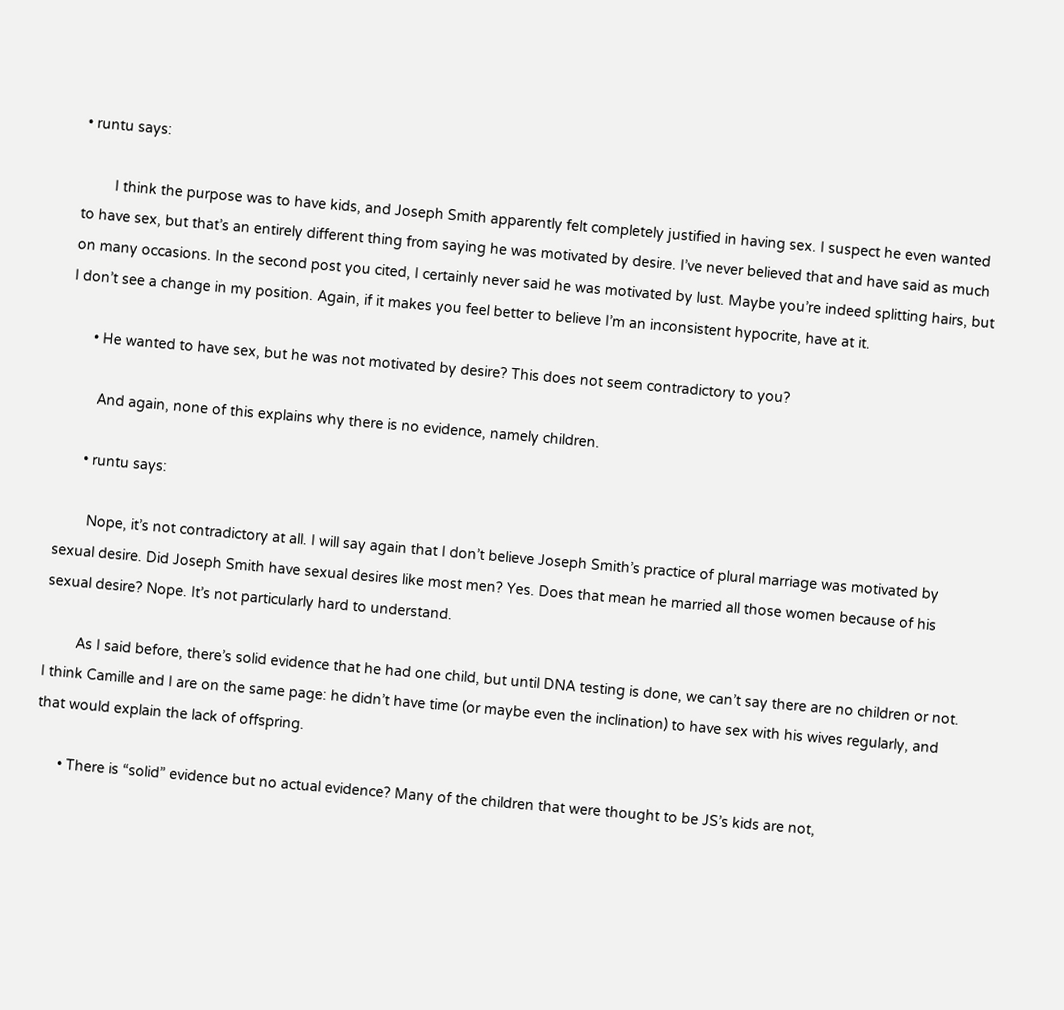• runtu says:

        I think the purpose was to have kids, and Joseph Smith apparently felt completely justified in having sex. I suspect he even wanted to have sex, but that’s an entirely different thing from saying he was motivated by desire. I’ve never believed that and have said as much on many occasions. In the second post you cited, I certainly never said he was motivated by lust. Maybe you’re indeed splitting hairs, but I don’t see a change in my position. Again, if it makes you feel better to believe I’m an inconsistent hypocrite, have at it.

      • He wanted to have sex, but he was not motivated by desire? This does not seem contradictory to you?

        And again, none of this explains why there is no evidence, namely children.

      • runtu says:

        Nope, it’s not contradictory at all. I will say again that I don’t believe Joseph Smith’s practice of plural marriage was motivated by sexual desire. Did Joseph Smith have sexual desires like most men? Yes. Does that mean he married all those women because of his sexual desire? Nope. It’s not particularly hard to understand.

        As I said before, there’s solid evidence that he had one child, but until DNA testing is done, we can’t say there are no children or not. I think Camille and I are on the same page: he didn’t have time (or maybe even the inclination) to have sex with his wives regularly, and that would explain the lack of offspring.

      • There is “solid” evidence but no actual evidence? Many of the children that were thought to be JS’s kids are not,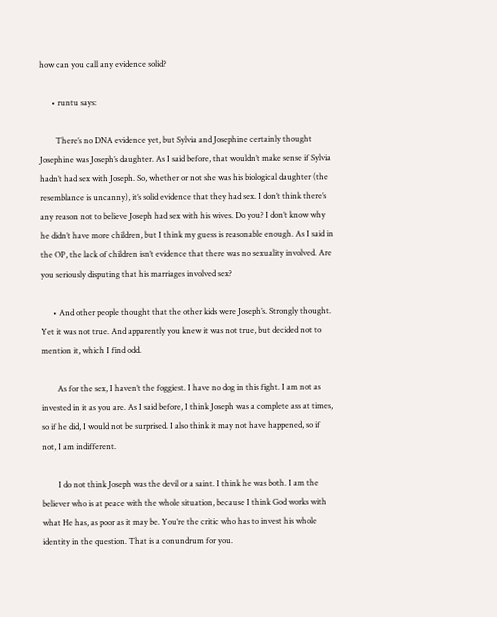how can you call any evidence solid?

      • runtu says:

        There’s no DNA evidence yet, but Sylvia and Josephine certainly thought Josephine was Joseph’s daughter. As I said before, that wouldn’t make sense if Sylvia hadn’t had sex with Joseph. So, whether or not she was his biological daughter (the resemblance is uncanny), it’s solid evidence that they had sex. I don’t think there’s any reason not to believe Joseph had sex with his wives. Do you? I don’t know why he didn’t have more children, but I think my guess is reasonable enough. As I said in the OP, the lack of children isn’t evidence that there was no sexuality involved. Are you seriously disputing that his marriages involved sex?

      • And other people thought that the other kids were Joseph’s. Strongly thought. Yet it was not true. And apparently you knew it was not true, but decided not to mention it, which I find odd.

        As for the sex, I haven’t the foggiest. I have no dog in this fight. I am not as invested in it as you are. As I said before, I think Joseph was a complete ass at times, so if he did, I would not be surprised. I also think it may not have happened, so if not, I am indifferent.

        I do not think Joseph was the devil or a saint. I think he was both. I am the believer who is at peace with the whole situation, because I think God works with what He has, as poor as it may be. You’re the critic who has to invest his whole identity in the question. That is a conundrum for you.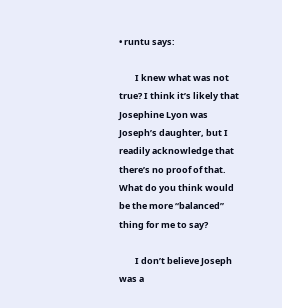• runtu says:

        I knew what was not true? I think it’s likely that Josephine Lyon was Joseph’s daughter, but I readily acknowledge that there’s no proof of that. What do you think would be the more “balanced” thing for me to say?

        I don’t believe Joseph was a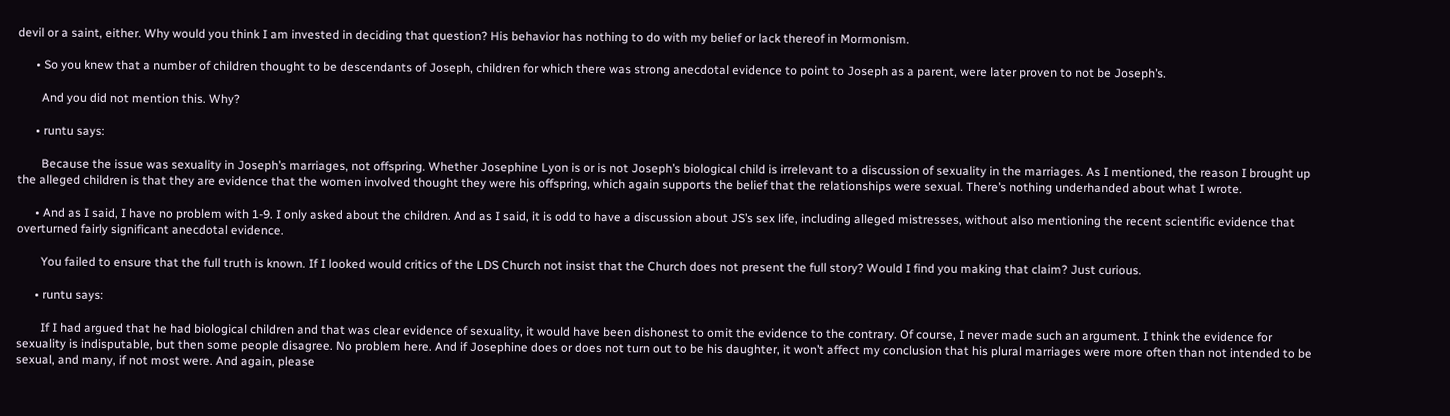devil or a saint, either. Why would you think I am invested in deciding that question? His behavior has nothing to do with my belief or lack thereof in Mormonism.

      • So you knew that a number of children thought to be descendants of Joseph, children for which there was strong anecdotal evidence to point to Joseph as a parent, were later proven to not be Joseph’s.

        And you did not mention this. Why?

      • runtu says:

        Because the issue was sexuality in Joseph’s marriages, not offspring. Whether Josephine Lyon is or is not Joseph’s biological child is irrelevant to a discussion of sexuality in the marriages. As I mentioned, the reason I brought up the alleged children is that they are evidence that the women involved thought they were his offspring, which again supports the belief that the relationships were sexual. There’s nothing underhanded about what I wrote.

      • And as I said, I have no problem with 1-9. I only asked about the children. And as I said, it is odd to have a discussion about JS’s sex life, including alleged mistresses, without also mentioning the recent scientific evidence that overturned fairly significant anecdotal evidence.

        You failed to ensure that the full truth is known. If I looked would critics of the LDS Church not insist that the Church does not present the full story? Would I find you making that claim? Just curious.

      • runtu says:

        If I had argued that he had biological children and that was clear evidence of sexuality, it would have been dishonest to omit the evidence to the contrary. Of course, I never made such an argument. I think the evidence for sexuality is indisputable, but then some people disagree. No problem here. And if Josephine does or does not turn out to be his daughter, it won’t affect my conclusion that his plural marriages were more often than not intended to be sexual, and many, if not most were. And again, please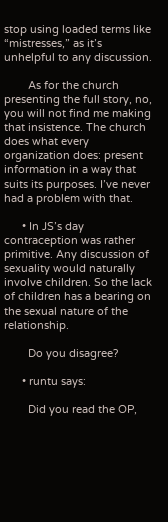stop using loaded terms like “mistresses,” as it’s unhelpful to any discussion.

        As for the church presenting the full story, no, you will not find me making that insistence. The church does what every organization does: present information in a way that suits its purposes. I’ve never had a problem with that.

      • In JS’s day contraception was rather primitive. Any discussion of sexuality would naturally involve children. So the lack of children has a bearing on the sexual nature of the relationship.

        Do you disagree?

      • runtu says:

        Did you read the OP,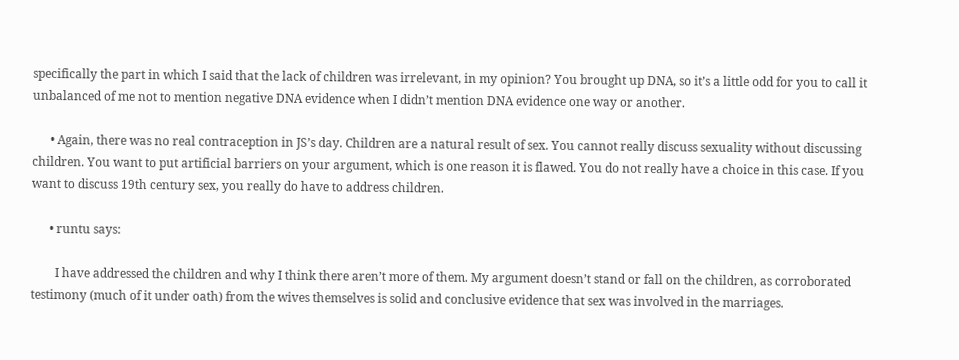specifically the part in which I said that the lack of children was irrelevant, in my opinion? You brought up DNA, so it’s a little odd for you to call it unbalanced of me not to mention negative DNA evidence when I didn’t mention DNA evidence one way or another.

      • Again, there was no real contraception in JS’s day. Children are a natural result of sex. You cannot really discuss sexuality without discussing children. You want to put artificial barriers on your argument, which is one reason it is flawed. You do not really have a choice in this case. If you want to discuss 19th century sex, you really do have to address children.

      • runtu says:

        I have addressed the children and why I think there aren’t more of them. My argument doesn’t stand or fall on the children, as corroborated testimony (much of it under oath) from the wives themselves is solid and conclusive evidence that sex was involved in the marriages.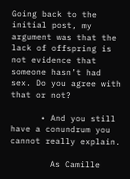Going back to the initial post, my argument was that the lack of offspring is not evidence that someone hasn’t had sex. Do you agree with that or not?

      • And you still have a conundrum you cannot really explain.

        As Camille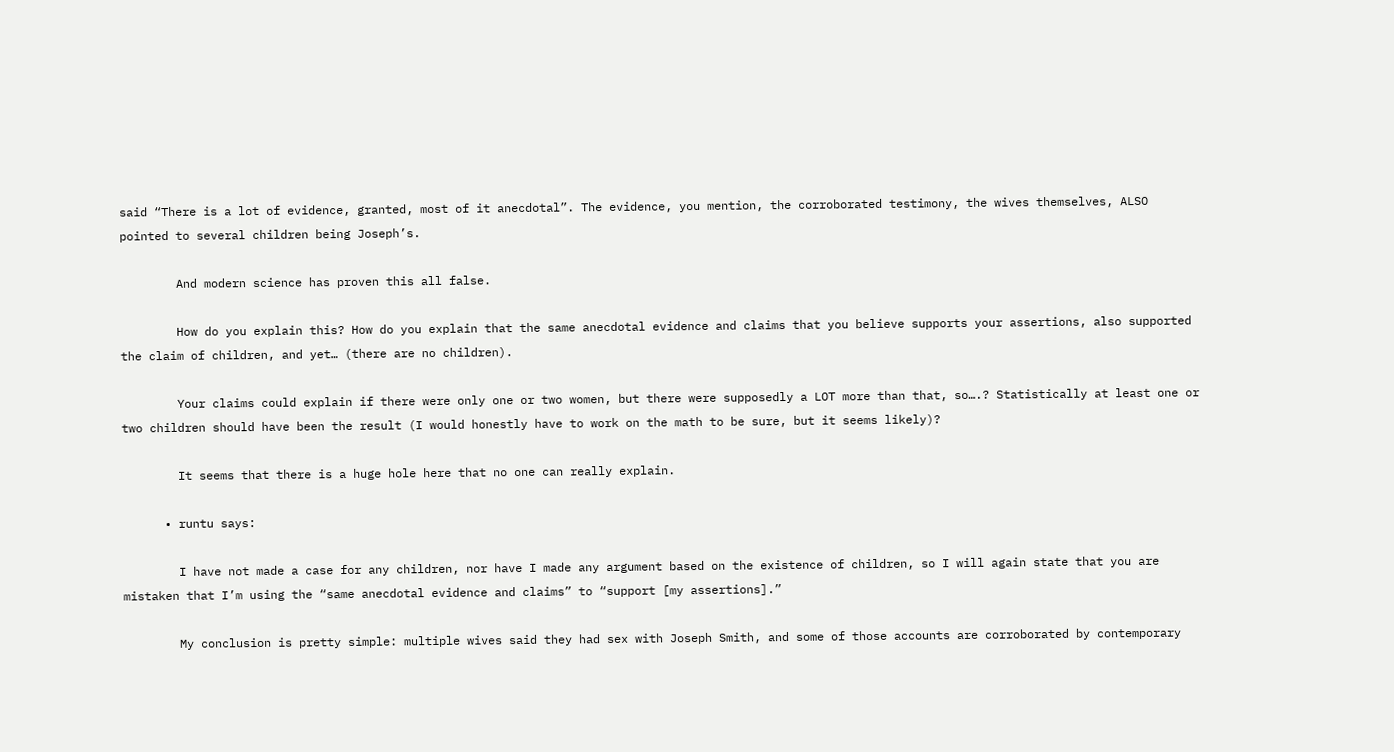said “There is a lot of evidence, granted, most of it anecdotal”. The evidence, you mention, the corroborated testimony, the wives themselves, ALSO pointed to several children being Joseph’s.

        And modern science has proven this all false.

        How do you explain this? How do you explain that the same anecdotal evidence and claims that you believe supports your assertions, also supported the claim of children, and yet… (there are no children).

        Your claims could explain if there were only one or two women, but there were supposedly a LOT more than that, so….? Statistically at least one or two children should have been the result (I would honestly have to work on the math to be sure, but it seems likely)?

        It seems that there is a huge hole here that no one can really explain.

      • runtu says:

        I have not made a case for any children, nor have I made any argument based on the existence of children, so I will again state that you are mistaken that I’m using the “same anecdotal evidence and claims” to “support [my assertions].”

        My conclusion is pretty simple: multiple wives said they had sex with Joseph Smith, and some of those accounts are corroborated by contemporary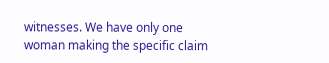witnesses. We have only one woman making the specific claim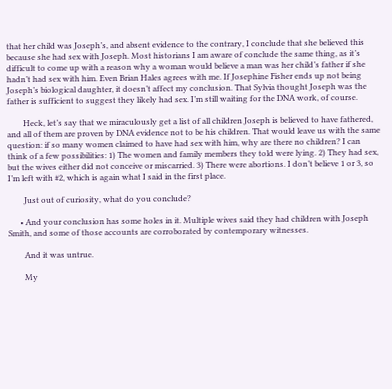that her child was Joseph’s, and absent evidence to the contrary, I conclude that she believed this because she had sex with Joseph. Most historians I am aware of conclude the same thing, as it’s difficult to come up with a reason why a woman would believe a man was her child’s father if she hadn’t had sex with him. Even Brian Hales agrees with me. If Josephine Fisher ends up not being Joseph’s biological daughter, it doesn’t affect my conclusion. That Sylvia thought Joseph was the father is sufficient to suggest they likely had sex. I’m still waiting for the DNA work, of course.

        Heck, let’s say that we miraculously get a list of all children Joseph is believed to have fathered, and all of them are proven by DNA evidence not to be his children. That would leave us with the same question: if so many women claimed to have had sex with him, why are there no children? I can think of a few possibilities: 1) The women and family members they told were lying. 2) They had sex, but the wives either did not conceive or miscarried. 3) There were abortions. I don’t believe 1 or 3, so I’m left with #2, which is again what I said in the first place.

        Just out of curiosity, what do you conclude?

      • And your conclusion has some holes in it. Multiple wives said they had children with Joseph Smith, and some of those accounts are corroborated by contemporary witnesses.

        And it was untrue.

        My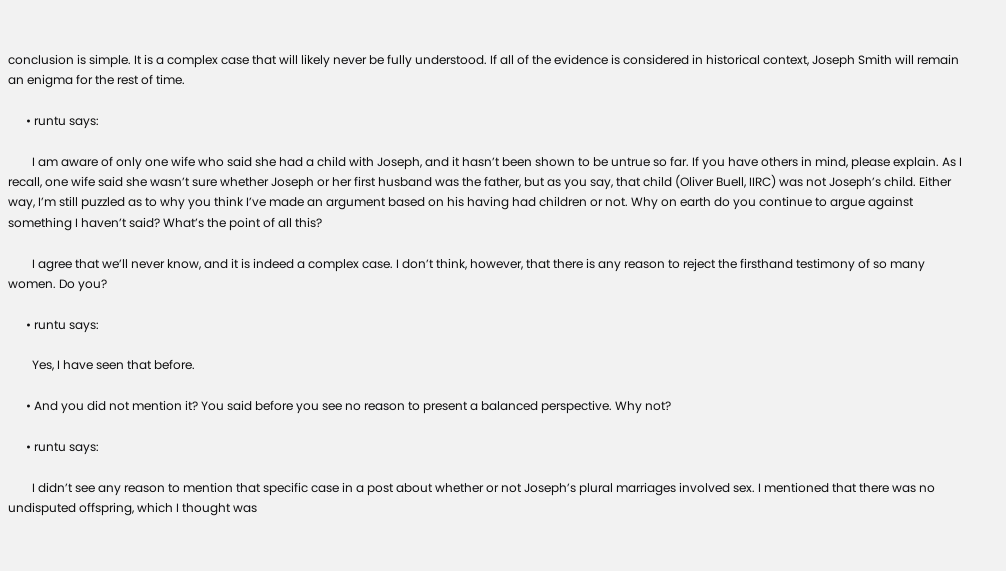conclusion is simple. It is a complex case that will likely never be fully understood. If all of the evidence is considered in historical context, Joseph Smith will remain an enigma for the rest of time.

      • runtu says:

        I am aware of only one wife who said she had a child with Joseph, and it hasn’t been shown to be untrue so far. If you have others in mind, please explain. As I recall, one wife said she wasn’t sure whether Joseph or her first husband was the father, but as you say, that child (Oliver Buell, IIRC) was not Joseph’s child. Either way, I’m still puzzled as to why you think I’ve made an argument based on his having had children or not. Why on earth do you continue to argue against something I haven’t said? What’s the point of all this?

        I agree that we’ll never know, and it is indeed a complex case. I don’t think, however, that there is any reason to reject the firsthand testimony of so many women. Do you?

      • runtu says:

        Yes, I have seen that before.

      • And you did not mention it? You said before you see no reason to present a balanced perspective. Why not?

      • runtu says:

        I didn’t see any reason to mention that specific case in a post about whether or not Joseph’s plural marriages involved sex. I mentioned that there was no undisputed offspring, which I thought was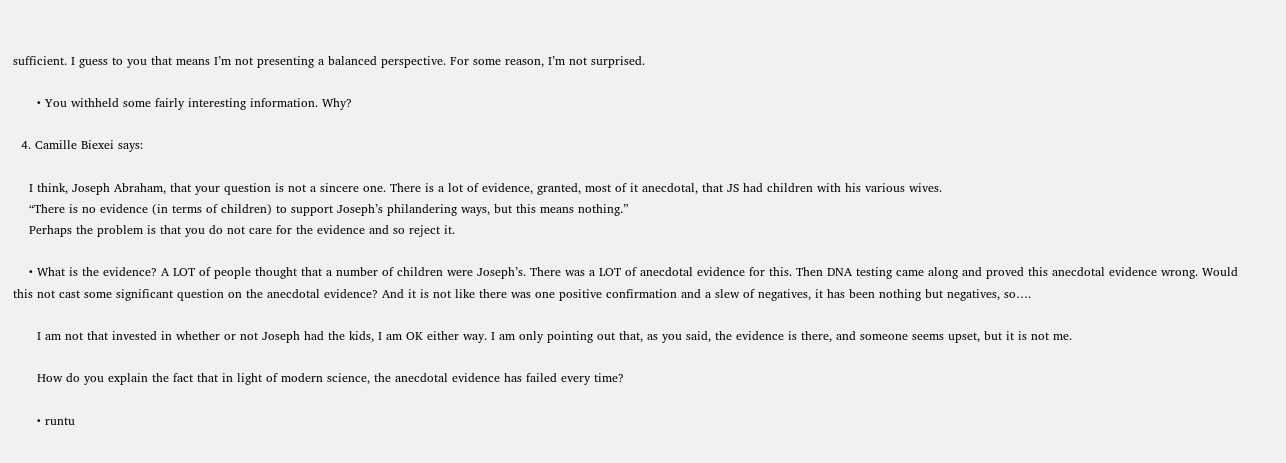sufficient. I guess to you that means I’m not presenting a balanced perspective. For some reason, I’m not surprised.

      • You withheld some fairly interesting information. Why?

  4. Camille Biexei says:

    I think, Joseph Abraham, that your question is not a sincere one. There is a lot of evidence, granted, most of it anecdotal, that JS had children with his various wives.
    “There is no evidence (in terms of children) to support Joseph’s philandering ways, but this means nothing.”
    Perhaps the problem is that you do not care for the evidence and so reject it.

    • What is the evidence? A LOT of people thought that a number of children were Joseph’s. There was a LOT of anecdotal evidence for this. Then DNA testing came along and proved this anecdotal evidence wrong. Would this not cast some significant question on the anecdotal evidence? And it is not like there was one positive confirmation and a slew of negatives, it has been nothing but negatives, so….

      I am not that invested in whether or not Joseph had the kids, I am OK either way. I am only pointing out that, as you said, the evidence is there, and someone seems upset, but it is not me.

      How do you explain the fact that in light of modern science, the anecdotal evidence has failed every time?

      • runtu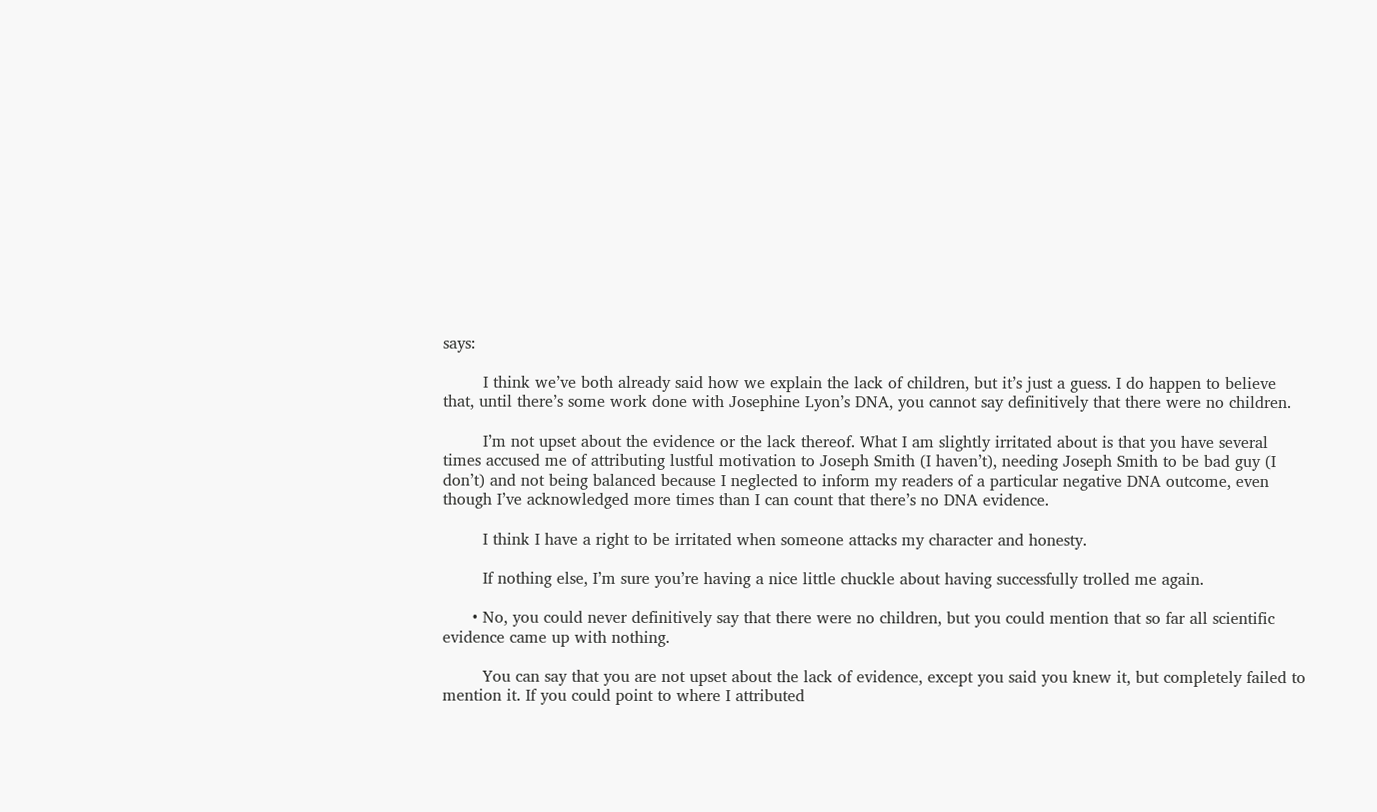says:

        I think we’ve both already said how we explain the lack of children, but it’s just a guess. I do happen to believe that, until there’s some work done with Josephine Lyon’s DNA, you cannot say definitively that there were no children.

        I’m not upset about the evidence or the lack thereof. What I am slightly irritated about is that you have several times accused me of attributing lustful motivation to Joseph Smith (I haven’t), needing Joseph Smith to be bad guy (I don’t) and not being balanced because I neglected to inform my readers of a particular negative DNA outcome, even though I’ve acknowledged more times than I can count that there’s no DNA evidence.

        I think I have a right to be irritated when someone attacks my character and honesty.

        If nothing else, I’m sure you’re having a nice little chuckle about having successfully trolled me again.

      • No, you could never definitively say that there were no children, but you could mention that so far all scientific evidence came up with nothing.

        You can say that you are not upset about the lack of evidence, except you said you knew it, but completely failed to mention it. If you could point to where I attributed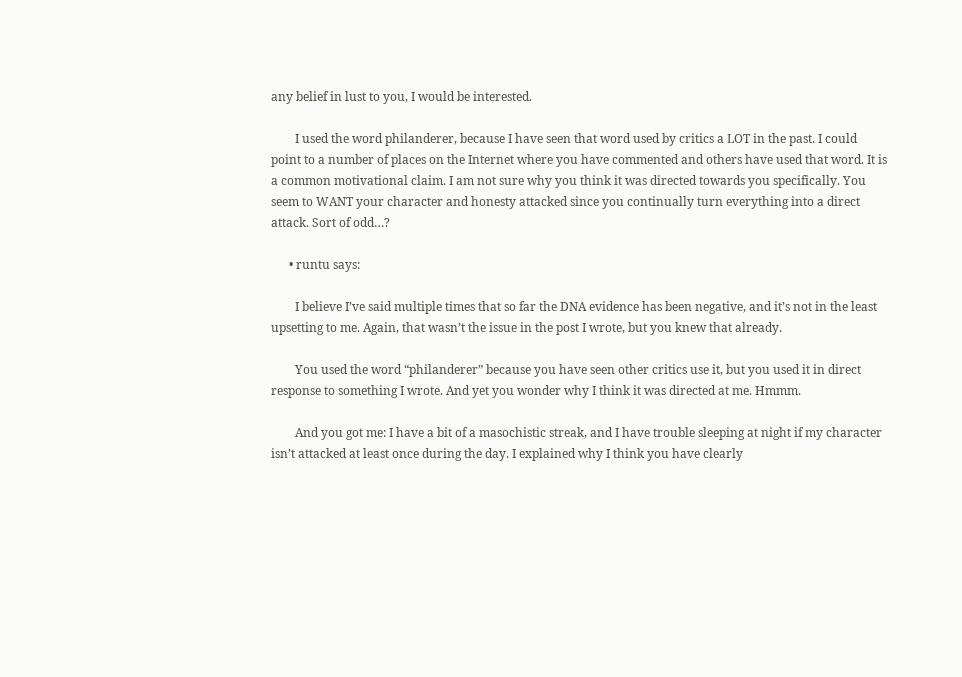any belief in lust to you, I would be interested.

        I used the word philanderer, because I have seen that word used by critics a LOT in the past. I could point to a number of places on the Internet where you have commented and others have used that word. It is a common motivational claim. I am not sure why you think it was directed towards you specifically. You seem to WANT your character and honesty attacked since you continually turn everything into a direct attack. Sort of odd…?

      • runtu says:

        I believe I’ve said multiple times that so far the DNA evidence has been negative, and it’s not in the least upsetting to me. Again, that wasn’t the issue in the post I wrote, but you knew that already.

        You used the word “philanderer” because you have seen other critics use it, but you used it in direct response to something I wrote. And yet you wonder why I think it was directed at me. Hmmm.

        And you got me: I have a bit of a masochistic streak, and I have trouble sleeping at night if my character isn’t attacked at least once during the day. I explained why I think you have clearly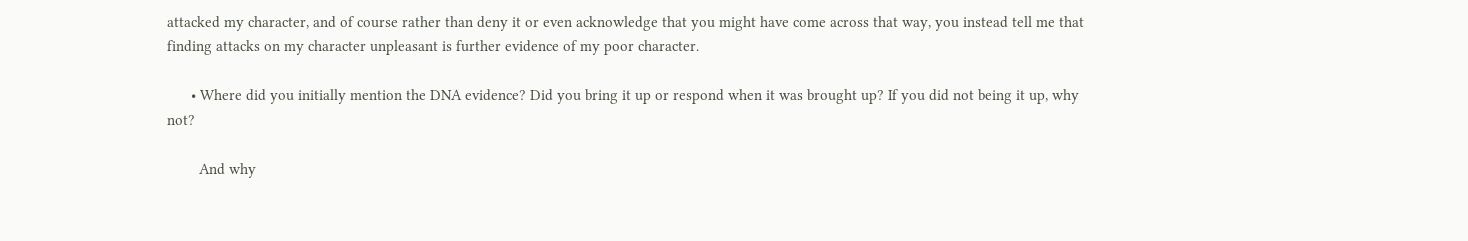attacked my character, and of course rather than deny it or even acknowledge that you might have come across that way, you instead tell me that finding attacks on my character unpleasant is further evidence of my poor character.

      • Where did you initially mention the DNA evidence? Did you bring it up or respond when it was brought up? If you did not being it up, why not?

        And why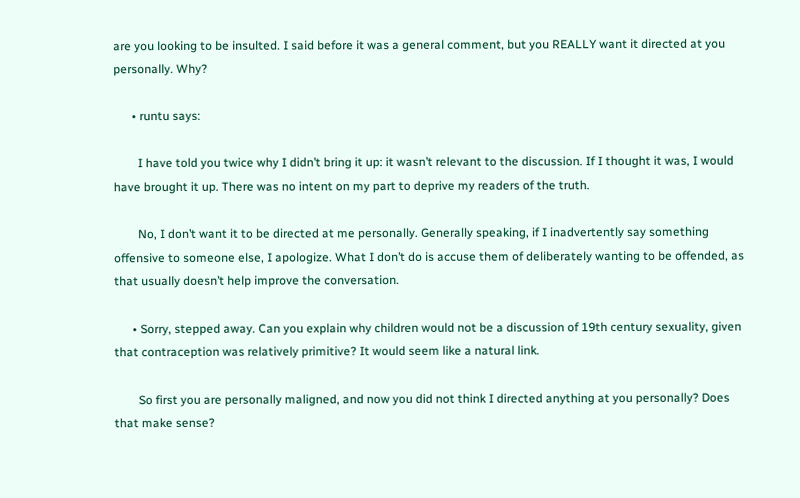are you looking to be insulted. I said before it was a general comment, but you REALLY want it directed at you personally. Why?

      • runtu says:

        I have told you twice why I didn’t bring it up: it wasn’t relevant to the discussion. If I thought it was, I would have brought it up. There was no intent on my part to deprive my readers of the truth.

        No, I don’t want it to be directed at me personally. Generally speaking, if I inadvertently say something offensive to someone else, I apologize. What I don’t do is accuse them of deliberately wanting to be offended, as that usually doesn’t help improve the conversation.

      • Sorry, stepped away. Can you explain why children would not be a discussion of 19th century sexuality, given that contraception was relatively primitive? It would seem like a natural link.

        So first you are personally maligned, and now you did not think I directed anything at you personally? Does that make sense?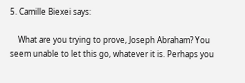5. Camille Biexei says:

    What are you trying to prove, Joseph Abraham? You seem unable to let this go, whatever it is. Perhaps you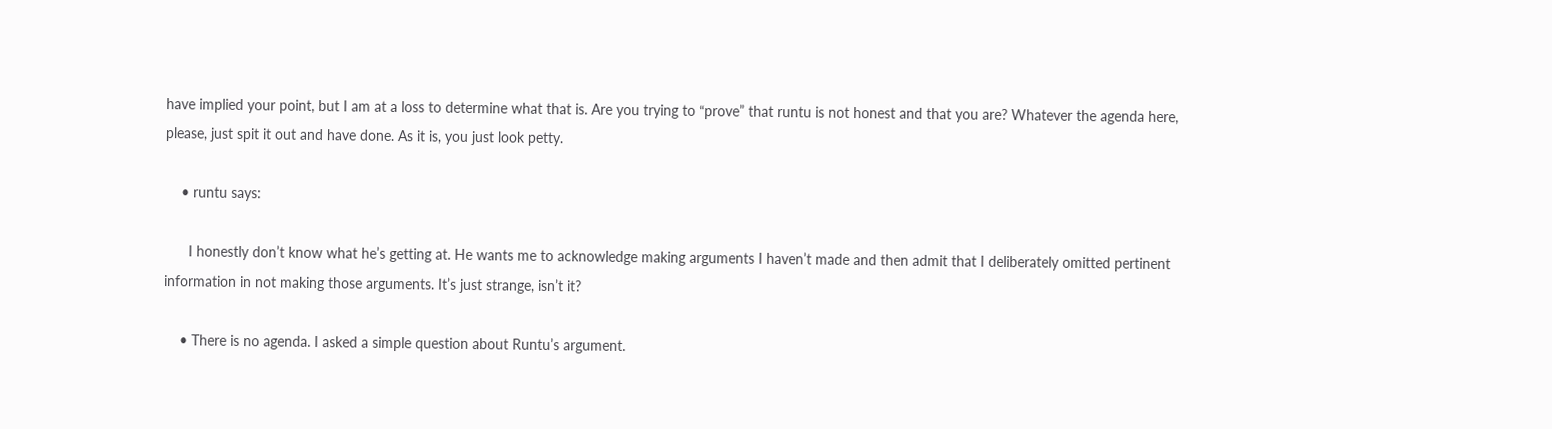have implied your point, but I am at a loss to determine what that is. Are you trying to “prove” that runtu is not honest and that you are? Whatever the agenda here, please, just spit it out and have done. As it is, you just look petty.

    • runtu says:

      I honestly don’t know what he’s getting at. He wants me to acknowledge making arguments I haven’t made and then admit that I deliberately omitted pertinent information in not making those arguments. It’s just strange, isn’t it?

    • There is no agenda. I asked a simple question about Runtu’s argument.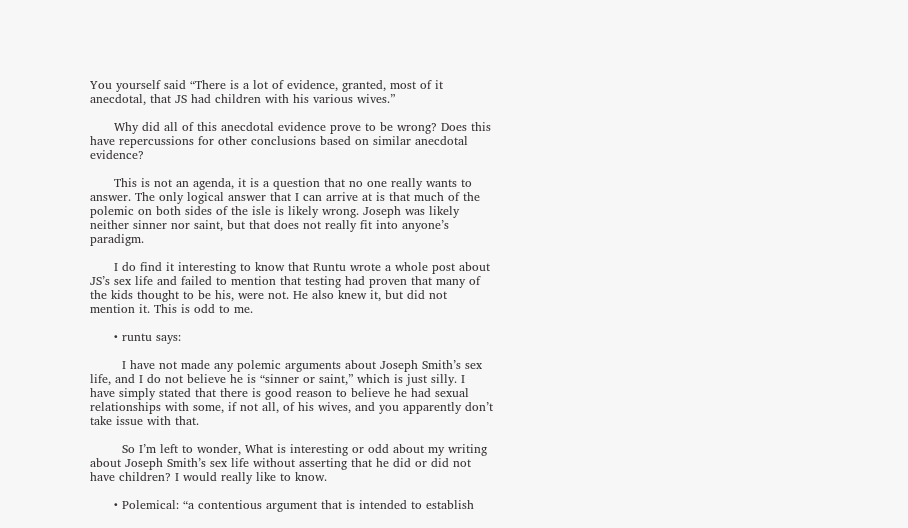You yourself said “There is a lot of evidence, granted, most of it anecdotal, that JS had children with his various wives.”

      Why did all of this anecdotal evidence prove to be wrong? Does this have repercussions for other conclusions based on similar anecdotal evidence?

      This is not an agenda, it is a question that no one really wants to answer. The only logical answer that I can arrive at is that much of the polemic on both sides of the isle is likely wrong. Joseph was likely neither sinner nor saint, but that does not really fit into anyone’s paradigm.

      I do find it interesting to know that Runtu wrote a whole post about JS’s sex life and failed to mention that testing had proven that many of the kids thought to be his, were not. He also knew it, but did not mention it. This is odd to me.

      • runtu says:

        I have not made any polemic arguments about Joseph Smith’s sex life, and I do not believe he is “sinner or saint,” which is just silly. I have simply stated that there is good reason to believe he had sexual relationships with some, if not all, of his wives, and you apparently don’t take issue with that.

        So I’m left to wonder, What is interesting or odd about my writing about Joseph Smith’s sex life without asserting that he did or did not have children? I would really like to know.

      • Polemical: “a contentious argument that is intended to establish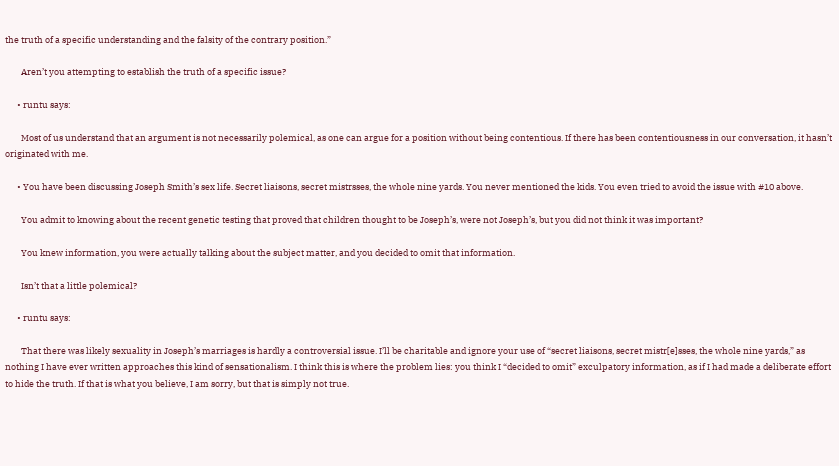the truth of a specific understanding and the falsity of the contrary position.”

        Aren’t you attempting to establish the truth of a specific issue?

      • runtu says:

        Most of us understand that an argument is not necessarily polemical, as one can argue for a position without being contentious. If there has been contentiousness in our conversation, it hasn’t originated with me.

      • You have been discussing Joseph Smith’s sex life. Secret liaisons, secret mistrsses, the whole nine yards. You never mentioned the kids. You even tried to avoid the issue with #10 above.

        You admit to knowing about the recent genetic testing that proved that children thought to be Joseph’s, were not Joseph’s, but you did not think it was important?

        You knew information, you were actually talking about the subject matter, and you decided to omit that information.

        Isn’t that a little polemical?

      • runtu says:

        That there was likely sexuality in Joseph’s marriages is hardly a controversial issue. I’ll be charitable and ignore your use of “secret liaisons, secret mistr[e]sses, the whole nine yards,” as nothing I have ever written approaches this kind of sensationalism. I think this is where the problem lies: you think I “decided to omit” exculpatory information, as if I had made a deliberate effort to hide the truth. If that is what you believe, I am sorry, but that is simply not true.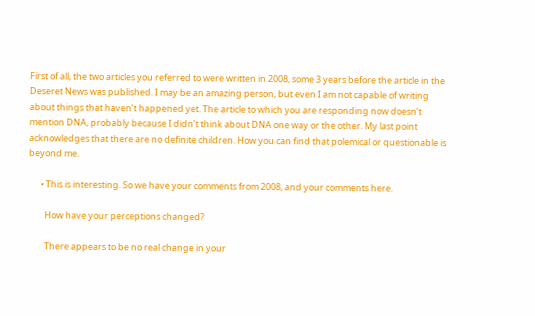First of all, the two articles you referred to were written in 2008, some 3 years before the article in the Deseret News was published. I may be an amazing person, but even I am not capable of writing about things that haven’t happened yet. The article to which you are responding now doesn’t mention DNA, probably because I didn’t think about DNA one way or the other. My last point acknowledges that there are no definite children. How you can find that polemical or questionable is beyond me.

      • This is interesting. So we have your comments from 2008, and your comments here.

        How have your perceptions changed?

        There appears to be no real change in your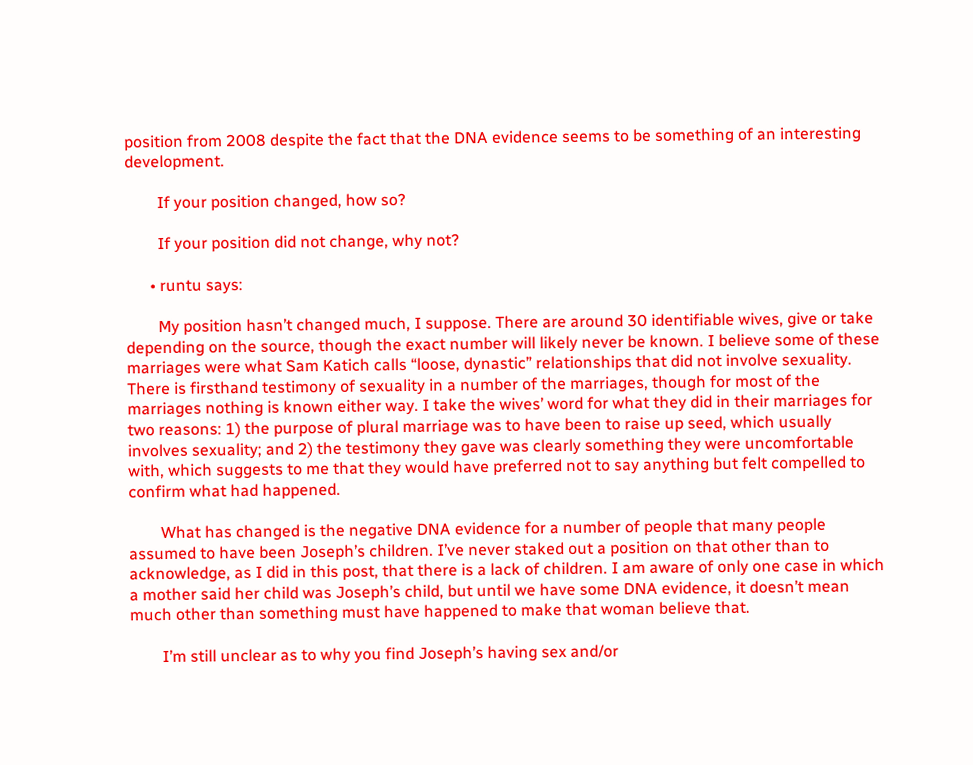position from 2008 despite the fact that the DNA evidence seems to be something of an interesting development.

        If your position changed, how so?

        If your position did not change, why not?

      • runtu says:

        My position hasn’t changed much, I suppose. There are around 30 identifiable wives, give or take depending on the source, though the exact number will likely never be known. I believe some of these marriages were what Sam Katich calls “loose, dynastic” relationships that did not involve sexuality. There is firsthand testimony of sexuality in a number of the marriages, though for most of the marriages nothing is known either way. I take the wives’ word for what they did in their marriages for two reasons: 1) the purpose of plural marriage was to have been to raise up seed, which usually involves sexuality; and 2) the testimony they gave was clearly something they were uncomfortable with, which suggests to me that they would have preferred not to say anything but felt compelled to confirm what had happened.

        What has changed is the negative DNA evidence for a number of people that many people assumed to have been Joseph’s children. I’ve never staked out a position on that other than to acknowledge, as I did in this post, that there is a lack of children. I am aware of only one case in which a mother said her child was Joseph’s child, but until we have some DNA evidence, it doesn’t mean much other than something must have happened to make that woman believe that.

        I’m still unclear as to why you find Joseph’s having sex and/or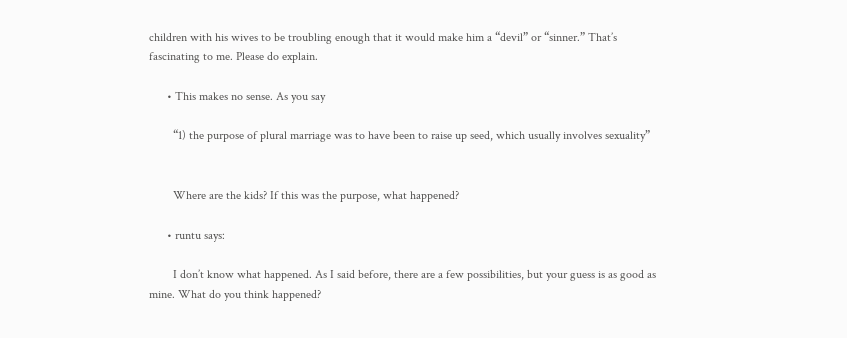children with his wives to be troubling enough that it would make him a “devil” or “sinner.” That’s fascinating to me. Please do explain.

      • This makes no sense. As you say

        “1) the purpose of plural marriage was to have been to raise up seed, which usually involves sexuality”


        Where are the kids? If this was the purpose, what happened?

      • runtu says:

        I don’t know what happened. As I said before, there are a few possibilities, but your guess is as good as mine. What do you think happened?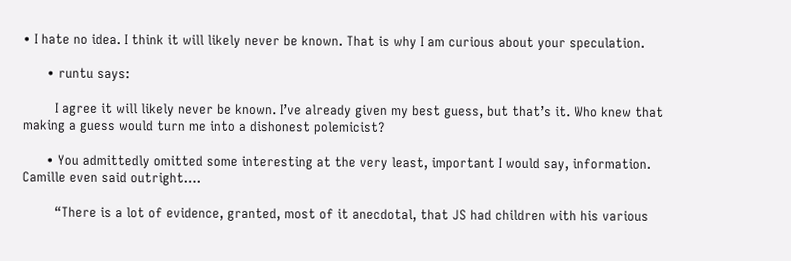• I hate no idea. I think it will likely never be known. That is why I am curious about your speculation.

      • runtu says:

        I agree it will likely never be known. I’ve already given my best guess, but that’s it. Who knew that making a guess would turn me into a dishonest polemicist?

      • You admittedly omitted some interesting at the very least, important I would say, information. Camille even said outright….

        “There is a lot of evidence, granted, most of it anecdotal, that JS had children with his various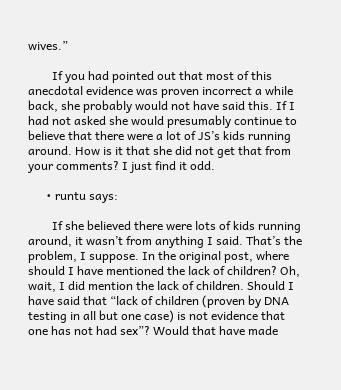wives.”

        If you had pointed out that most of this anecdotal evidence was proven incorrect a while back, she probably would not have said this. If I had not asked she would presumably continue to believe that there were a lot of JS’s kids running around. How is it that she did not get that from your comments? I just find it odd.

      • runtu says:

        If she believed there were lots of kids running around, it wasn’t from anything I said. That’s the problem, I suppose. In the original post, where should I have mentioned the lack of children? Oh, wait, I did mention the lack of children. Should I have said that “lack of children (proven by DNA testing in all but one case) is not evidence that one has not had sex”? Would that have made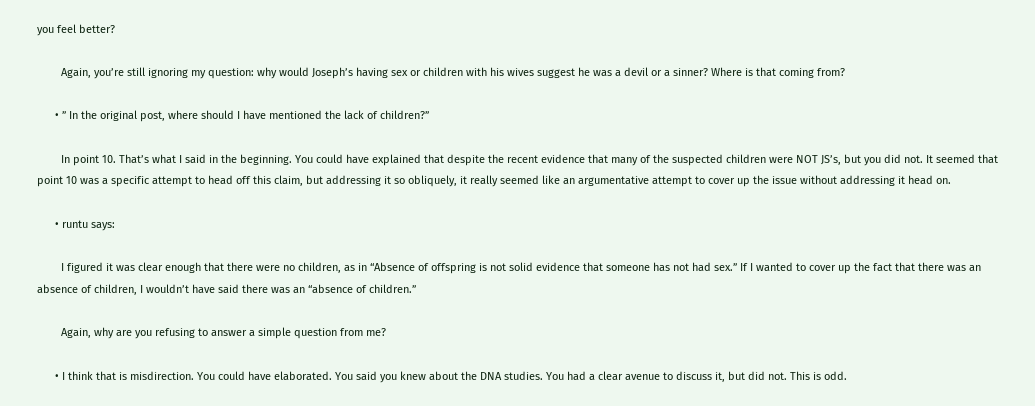you feel better?

        Again, you’re still ignoring my question: why would Joseph’s having sex or children with his wives suggest he was a devil or a sinner? Where is that coming from?

      • ” In the original post, where should I have mentioned the lack of children?”

        In point 10. That’s what I said in the beginning. You could have explained that despite the recent evidence that many of the suspected children were NOT JS’s, but you did not. It seemed that point 10 was a specific attempt to head off this claim, but addressing it so obliquely, it really seemed like an argumentative attempt to cover up the issue without addressing it head on.

      • runtu says:

        I figured it was clear enough that there were no children, as in “Absence of offspring is not solid evidence that someone has not had sex.” If I wanted to cover up the fact that there was an absence of children, I wouldn’t have said there was an “absence of children.”

        Again, why are you refusing to answer a simple question from me?

      • I think that is misdirection. You could have elaborated. You said you knew about the DNA studies. You had a clear avenue to discuss it, but did not. This is odd.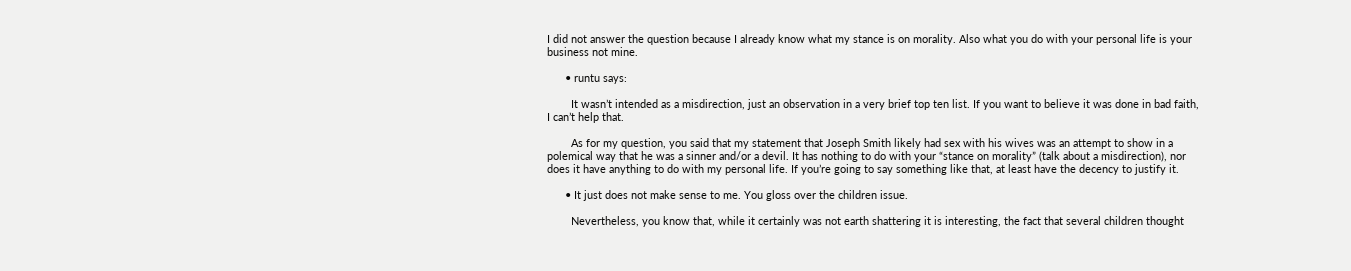I did not answer the question because I already know what my stance is on morality. Also what you do with your personal life is your business not mine.

      • runtu says:

        It wasn’t intended as a misdirection, just an observation in a very brief top ten list. If you want to believe it was done in bad faith, I can’t help that.

        As for my question, you said that my statement that Joseph Smith likely had sex with his wives was an attempt to show in a polemical way that he was a sinner and/or a devil. It has nothing to do with your “stance on morality” (talk about a misdirection), nor does it have anything to do with my personal life. If you’re going to say something like that, at least have the decency to justify it.

      • It just does not make sense to me. You gloss over the children issue.

        Nevertheless, you know that, while it certainly was not earth shattering it is interesting, the fact that several children thought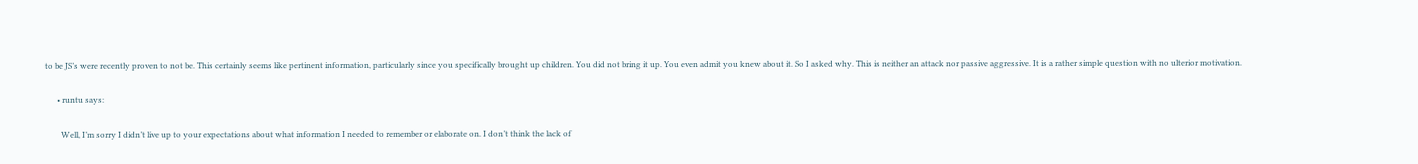to be JS’s were recently proven to not be. This certainly seems like pertinent information, particularly since you specifically brought up children. You did not bring it up. You even admit you knew about it. So I asked why. This is neither an attack nor passive aggressive. It is a rather simple question with no ulterior motivation.

      • runtu says:

        Well, I’m sorry I didn’t live up to your expectations about what information I needed to remember or elaborate on. I don’t think the lack of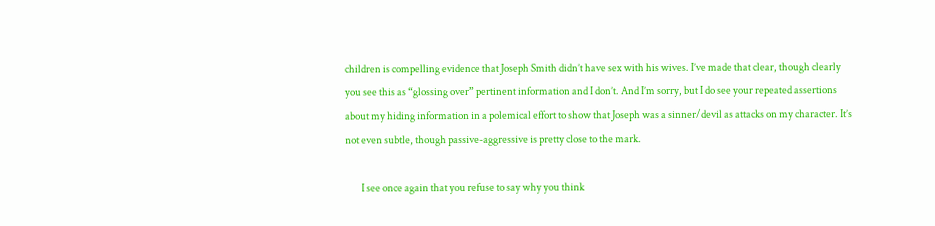children is compelling evidence that Joseph Smith didn’t have sex with his wives. I’ve made that clear, though clearly you see this as “glossing over” pertinent information and I don’t. And I’m sorry, but I do see your repeated assertions about my hiding information in a polemical effort to show that Joseph was a sinner/devil as attacks on my character. It’s not even subtle, though passive-aggressive is pretty close to the mark.

        I see once again that you refuse to say why you think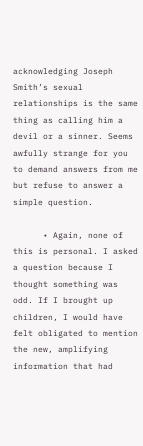acknowledging Joseph Smith’s sexual relationships is the same thing as calling him a devil or a sinner. Seems awfully strange for you to demand answers from me but refuse to answer a simple question.

      • Again, none of this is personal. I asked a question because I thought something was odd. If I brought up children, I would have felt obligated to mention the new, amplifying information that had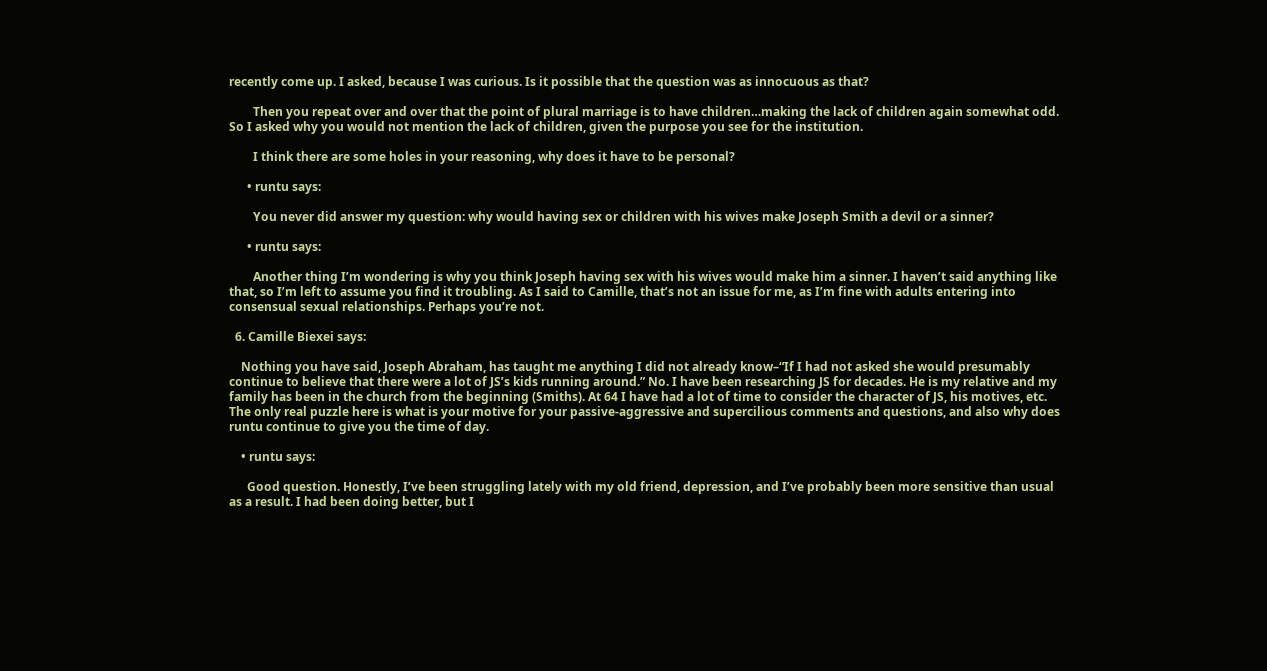recently come up. I asked, because I was curious. Is it possible that the question was as innocuous as that?

        Then you repeat over and over that the point of plural marriage is to have children…making the lack of children again somewhat odd. So I asked why you would not mention the lack of children, given the purpose you see for the institution.

        I think there are some holes in your reasoning, why does it have to be personal?

      • runtu says:

        You never did answer my question: why would having sex or children with his wives make Joseph Smith a devil or a sinner?

      • runtu says:

        Another thing I’m wondering is why you think Joseph having sex with his wives would make him a sinner. I haven’t said anything like that, so I’m left to assume you find it troubling. As I said to Camille, that’s not an issue for me, as I’m fine with adults entering into consensual sexual relationships. Perhaps you’re not.

  6. Camille Biexei says:

    Nothing you have said, Joseph Abraham, has taught me anything I did not already know–“If I had not asked she would presumably continue to believe that there were a lot of JS’s kids running around.” No. I have been researching JS for decades. He is my relative and my family has been in the church from the beginning (Smiths). At 64 I have had a lot of time to consider the character of JS, his motives, etc. The only real puzzle here is what is your motive for your passive-aggressive and supercilious comments and questions, and also why does runtu continue to give you the time of day.

    • runtu says:

      Good question. Honestly, I’ve been struggling lately with my old friend, depression, and I’ve probably been more sensitive than usual as a result. I had been doing better, but I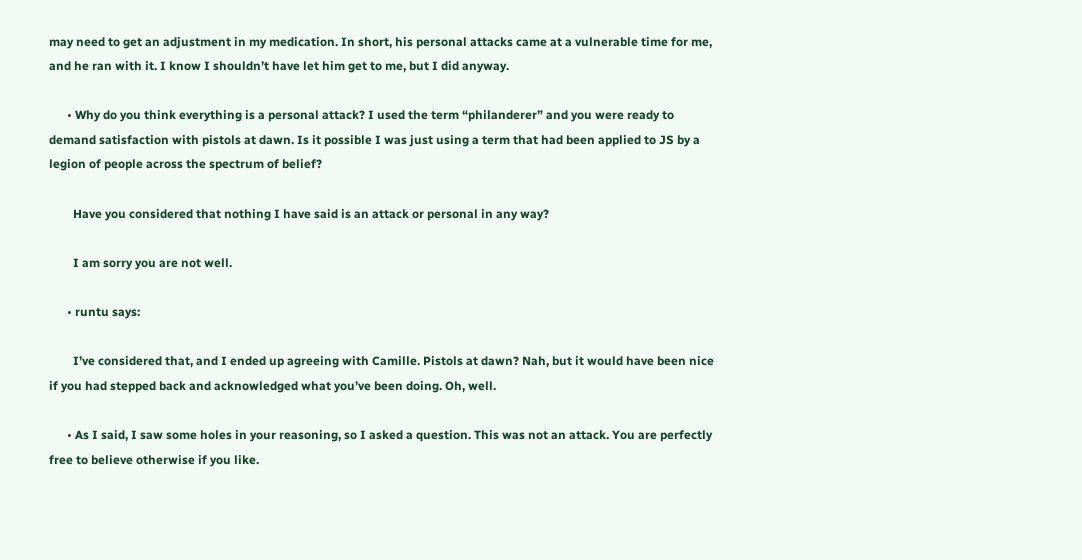may need to get an adjustment in my medication. In short, his personal attacks came at a vulnerable time for me, and he ran with it. I know I shouldn’t have let him get to me, but I did anyway.

      • Why do you think everything is a personal attack? I used the term “philanderer” and you were ready to demand satisfaction with pistols at dawn. Is it possible I was just using a term that had been applied to JS by a legion of people across the spectrum of belief?

        Have you considered that nothing I have said is an attack or personal in any way?

        I am sorry you are not well.

      • runtu says:

        I’ve considered that, and I ended up agreeing with Camille. Pistols at dawn? Nah, but it would have been nice if you had stepped back and acknowledged what you’ve been doing. Oh, well.

      • As I said, I saw some holes in your reasoning, so I asked a question. This was not an attack. You are perfectly free to believe otherwise if you like.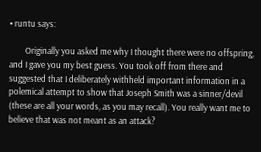• runtu says:

        Originally you asked me why I thought there were no offspring, and I gave you my best guess. You took off from there and suggested that I deliberately withheld important information in a polemical attempt to show that Joseph Smith was a sinner/devil (these are all your words, as you may recall). You really want me to believe that was not meant as an attack?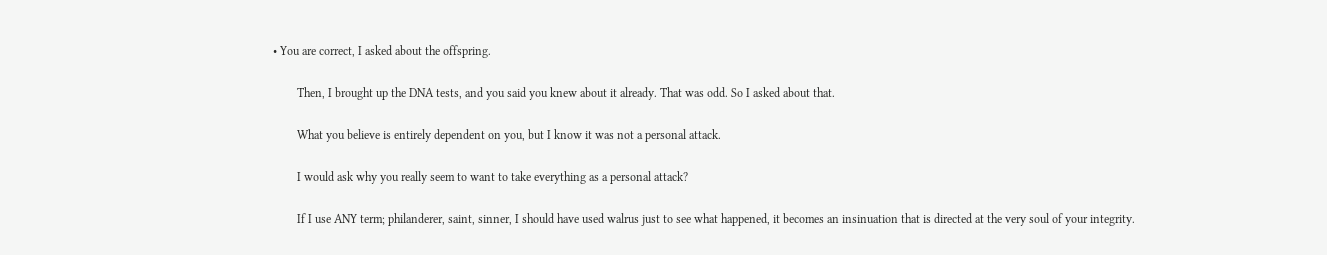• You are correct, I asked about the offspring.

        Then, I brought up the DNA tests, and you said you knew about it already. That was odd. So I asked about that.

        What you believe is entirely dependent on you, but I know it was not a personal attack.

        I would ask why you really seem to want to take everything as a personal attack?

        If I use ANY term; philanderer, saint, sinner, I should have used walrus just to see what happened, it becomes an insinuation that is directed at the very soul of your integrity.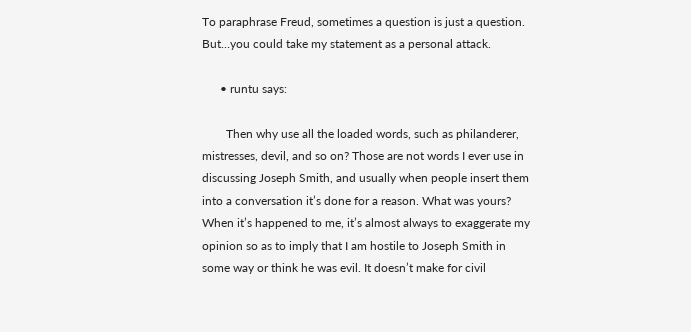To paraphrase Freud, sometimes a question is just a question. But…you could take my statement as a personal attack.

      • runtu says:

        Then why use all the loaded words, such as philanderer, mistresses, devil, and so on? Those are not words I ever use in discussing Joseph Smith, and usually when people insert them into a conversation it’s done for a reason. What was yours? When it’s happened to me, it’s almost always to exaggerate my opinion so as to imply that I am hostile to Joseph Smith in some way or think he was evil. It doesn’t make for civil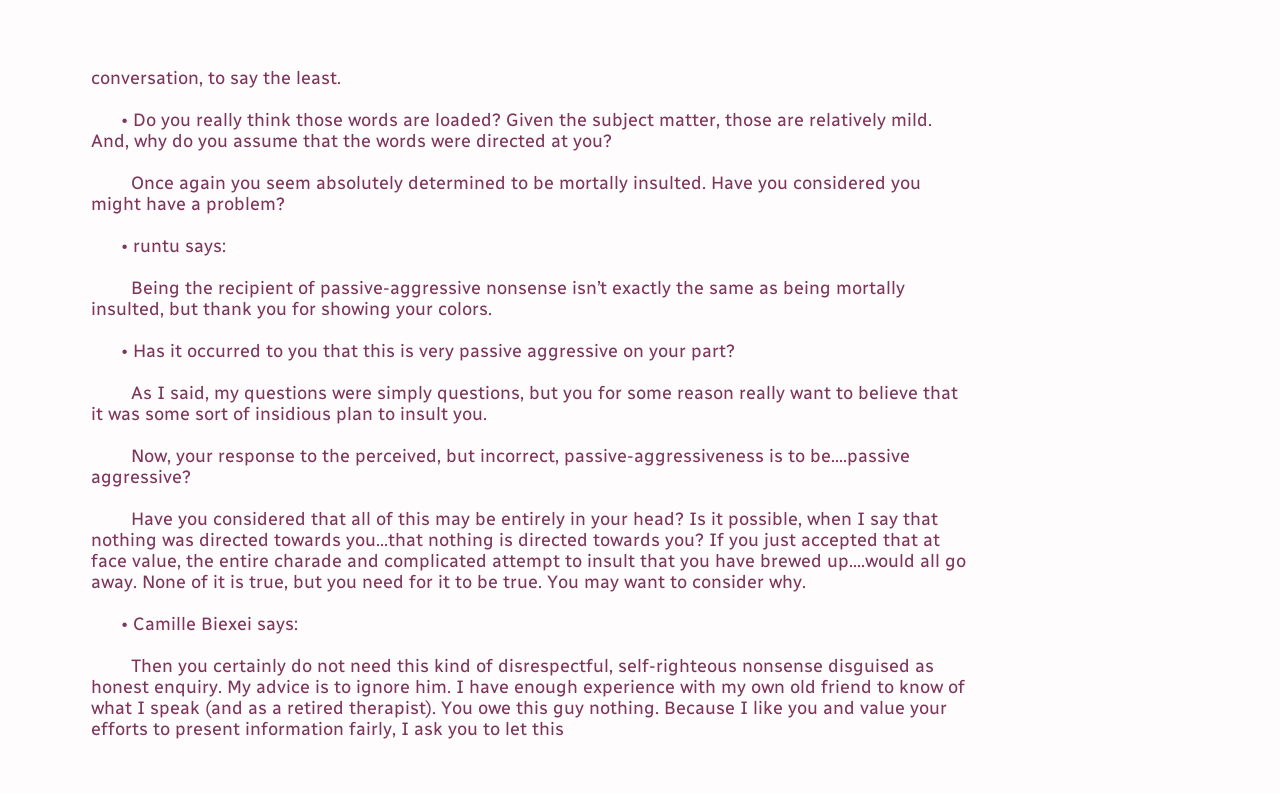conversation, to say the least.

      • Do you really think those words are loaded? Given the subject matter, those are relatively mild. And, why do you assume that the words were directed at you?

        Once again you seem absolutely determined to be mortally insulted. Have you considered you might have a problem?

      • runtu says:

        Being the recipient of passive-aggressive nonsense isn’t exactly the same as being mortally insulted, but thank you for showing your colors.

      • Has it occurred to you that this is very passive aggressive on your part?

        As I said, my questions were simply questions, but you for some reason really want to believe that it was some sort of insidious plan to insult you.

        Now, your response to the perceived, but incorrect, passive-aggressiveness is to be….passive aggressive?

        Have you considered that all of this may be entirely in your head? Is it possible, when I say that nothing was directed towards you…that nothing is directed towards you? If you just accepted that at face value, the entire charade and complicated attempt to insult that you have brewed up….would all go away. None of it is true, but you need for it to be true. You may want to consider why.

      • Camille Biexei says:

        Then you certainly do not need this kind of disrespectful, self-righteous nonsense disguised as honest enquiry. My advice is to ignore him. I have enough experience with my own old friend to know of what I speak (and as a retired therapist). You owe this guy nothing. Because I like you and value your efforts to present information fairly, I ask you to let this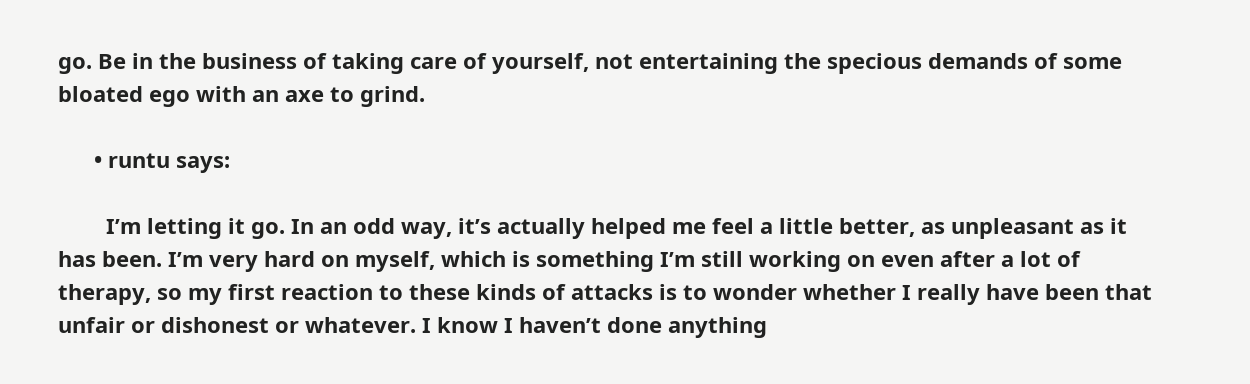go. Be in the business of taking care of yourself, not entertaining the specious demands of some bloated ego with an axe to grind.

      • runtu says:

        I’m letting it go. In an odd way, it’s actually helped me feel a little better, as unpleasant as it has been. I’m very hard on myself, which is something I’m still working on even after a lot of therapy, so my first reaction to these kinds of attacks is to wonder whether I really have been that unfair or dishonest or whatever. I know I haven’t done anything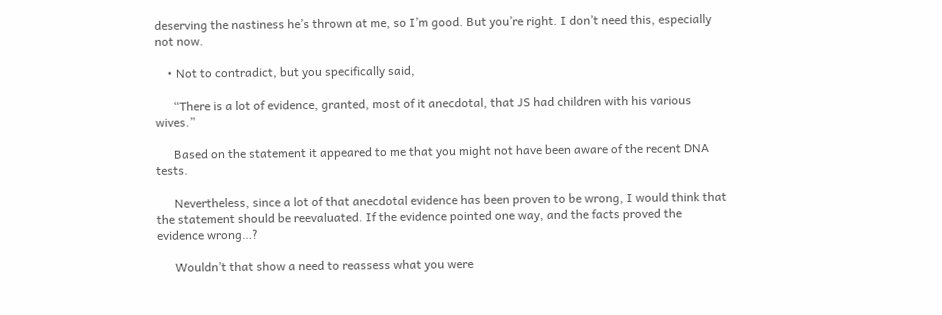deserving the nastiness he’s thrown at me, so I’m good. But you’re right. I don’t need this, especially not now.

    • Not to contradict, but you specifically said,

      “There is a lot of evidence, granted, most of it anecdotal, that JS had children with his various wives.”

      Based on the statement it appeared to me that you might not have been aware of the recent DNA tests.

      Nevertheless, since a lot of that anecdotal evidence has been proven to be wrong, I would think that the statement should be reevaluated. If the evidence pointed one way, and the facts proved the evidence wrong…?

      Wouldn’t that show a need to reassess what you were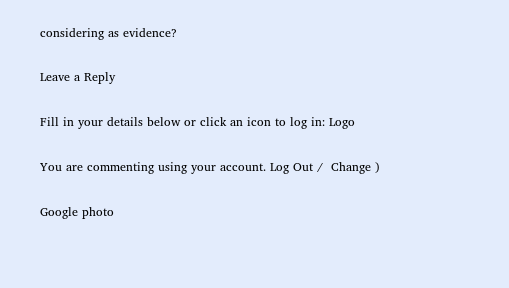considering as evidence?

Leave a Reply

Fill in your details below or click an icon to log in: Logo

You are commenting using your account. Log Out /  Change )

Google photo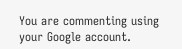You are commenting using your Google account.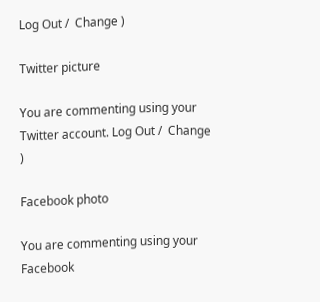Log Out /  Change )

Twitter picture

You are commenting using your Twitter account. Log Out /  Change )

Facebook photo

You are commenting using your Facebook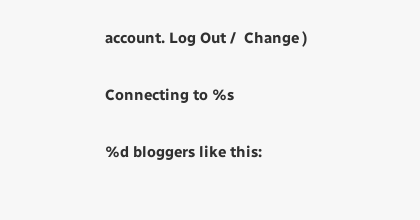account. Log Out /  Change )

Connecting to %s

%d bloggers like this: